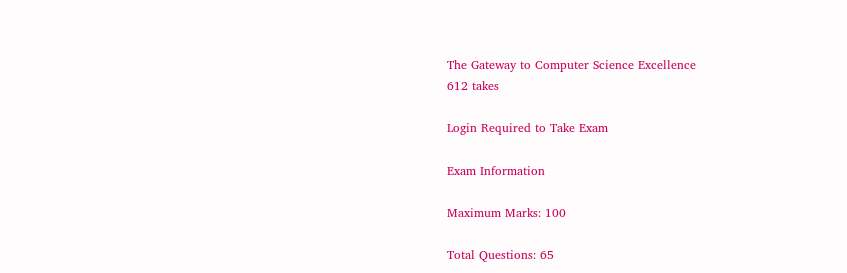The Gateway to Computer Science Excellence
612 takes

Login Required to Take Exam

Exam Information

Maximum Marks: 100

Total Questions: 65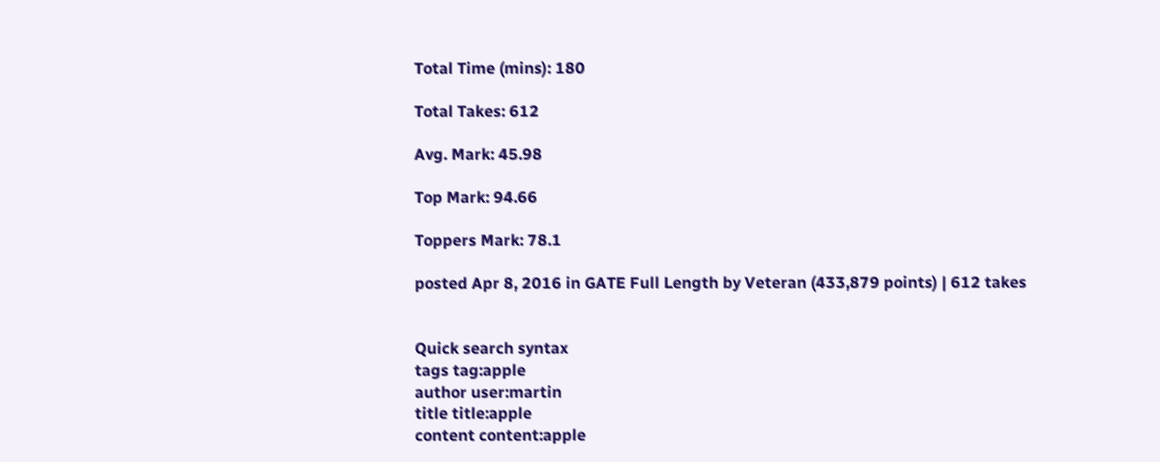Total Time (mins): 180

Total Takes: 612

Avg. Mark: 45.98

Top Mark: 94.66

Toppers Mark: 78.1

posted Apr 8, 2016 in GATE Full Length by Veteran (433,879 points) | 612 takes


Quick search syntax
tags tag:apple
author user:martin
title title:apple
content content:apple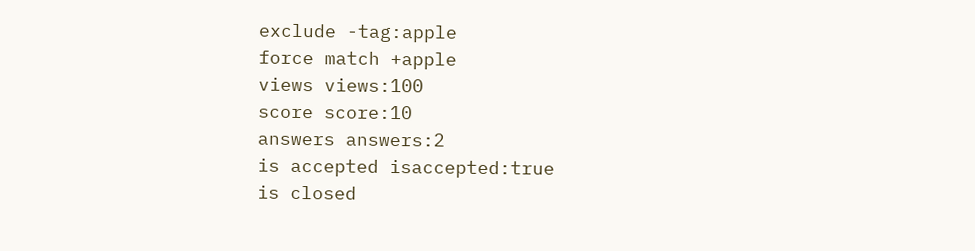exclude -tag:apple
force match +apple
views views:100
score score:10
answers answers:2
is accepted isaccepted:true
is closed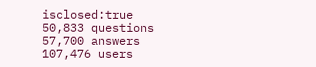isclosed:true
50,833 questions
57,700 answers
107,476 users